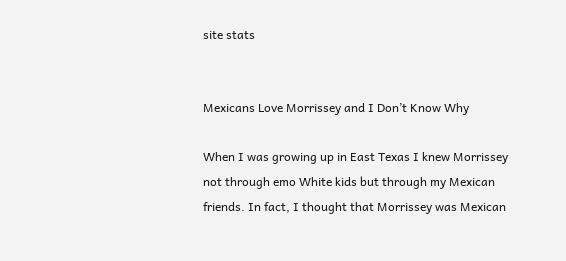site stats


Mexicans Love Morrissey and I Don’t Know Why

When I was growing up in East Texas I knew Morrissey not through emo White kids but through my Mexican friends. In fact, I thought that Morrissey was Mexican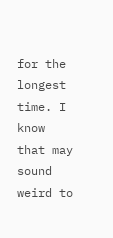for the longest time. I know that may sound weird to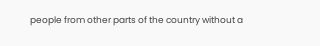people from other parts of the country without a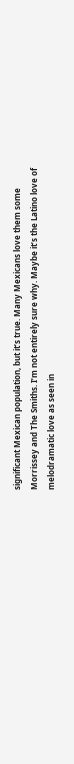significant Mexican population, but it’s true. Many Mexicans love them some Morrissey and The Smiths. I’m not entirely sure why. Maybe it’s the Latino love of melodramatic love as seen in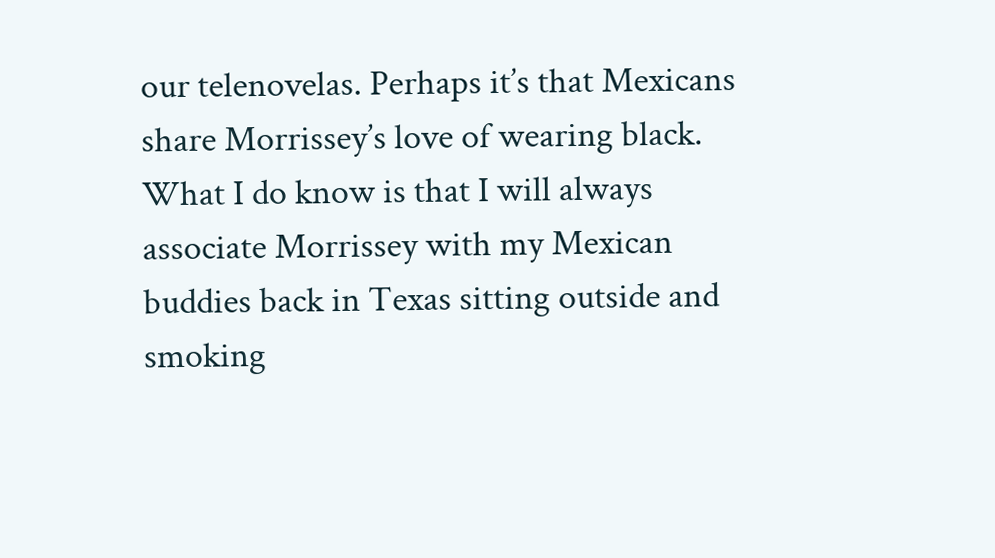our telenovelas. Perhaps it’s that Mexicans share Morrissey’s love of wearing black. What I do know is that I will always associate Morrissey with my Mexican buddies back in Texas sitting outside and smoking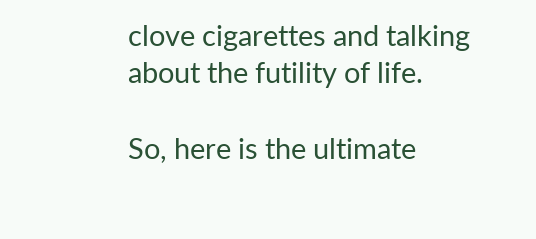clove cigarettes and talking about the futility of life.

So, here is the ultimate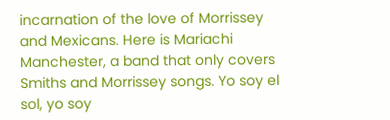incarnation of the love of Morrissey and Mexicans. Here is Mariachi Manchester, a band that only covers Smiths and Morrissey songs. Yo soy el sol, yo soy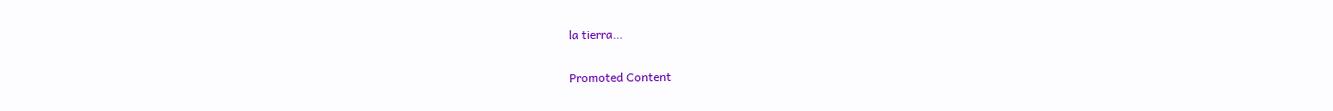la tierra…

Promoted Content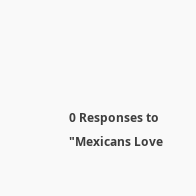0 Responses to "Mexicans Love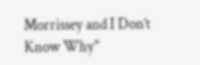Morrissey and I Don’t Know Why"